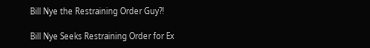Bill Nye the Restraining Order Guy?!

Bill Nye Seeks Restraining Order for Ex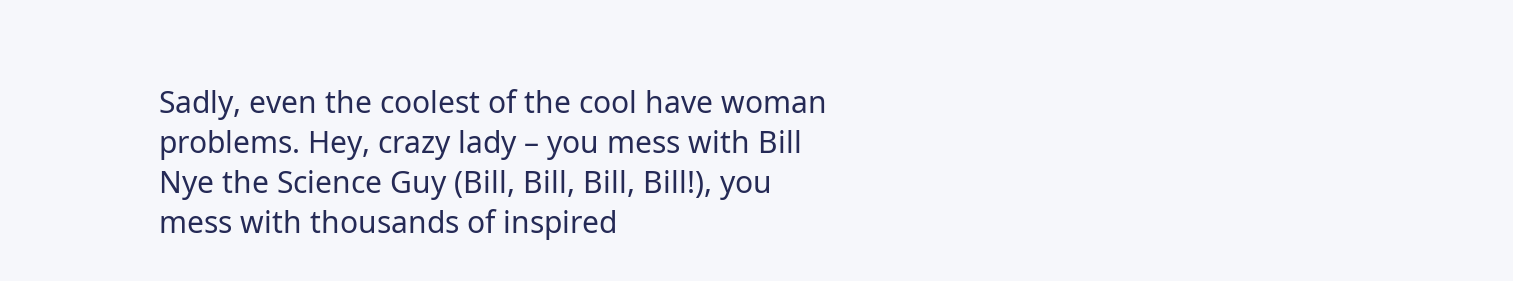Sadly, even the coolest of the cool have woman problems. Hey, crazy lady – you mess with Bill Nye the Science Guy (Bill, Bill, Bill, Bill!), you mess with thousands of inspired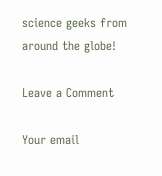science geeks from around the globe!

Leave a Comment

Your email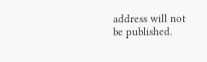address will not be published.